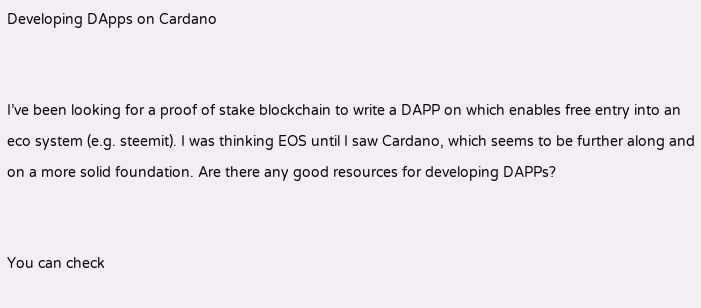Developing DApps on Cardano


I’ve been looking for a proof of stake blockchain to write a DAPP on which enables free entry into an eco system (e.g. steemit). I was thinking EOS until I saw Cardano, which seems to be further along and on a more solid foundation. Are there any good resources for developing DAPPs?


You can check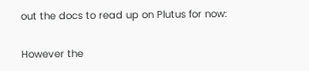out the docs to read up on Plutus for now:

However the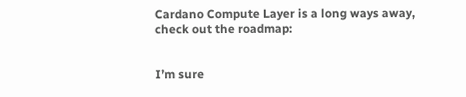Cardano Compute Layer is a long ways away, check out the roadmap:


I’m sure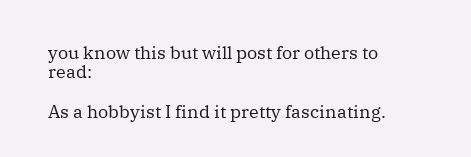you know this but will post for others to read:

As a hobbyist I find it pretty fascinating.